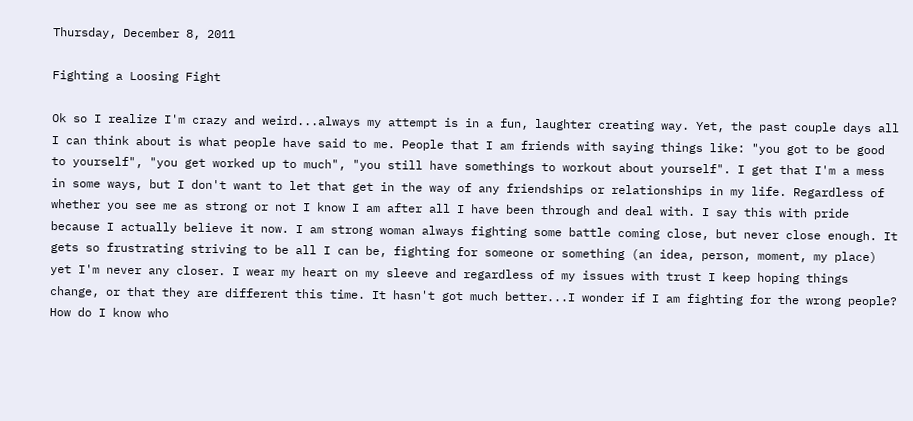Thursday, December 8, 2011

Fighting a Loosing Fight

Ok so I realize I'm crazy and weird...always my attempt is in a fun, laughter creating way. Yet, the past couple days all I can think about is what people have said to me. People that I am friends with saying things like: "you got to be good to yourself", "you get worked up to much", "you still have somethings to workout about yourself". I get that I'm a mess in some ways, but I don't want to let that get in the way of any friendships or relationships in my life. Regardless of whether you see me as strong or not I know I am after all I have been through and deal with. I say this with pride because I actually believe it now. I am strong woman always fighting some battle coming close, but never close enough. It gets so frustrating striving to be all I can be, fighting for someone or something (an idea, person, moment, my place) yet I'm never any closer. I wear my heart on my sleeve and regardless of my issues with trust I keep hoping things change, or that they are different this time. It hasn't got much better...I wonder if I am fighting for the wrong people? How do I know who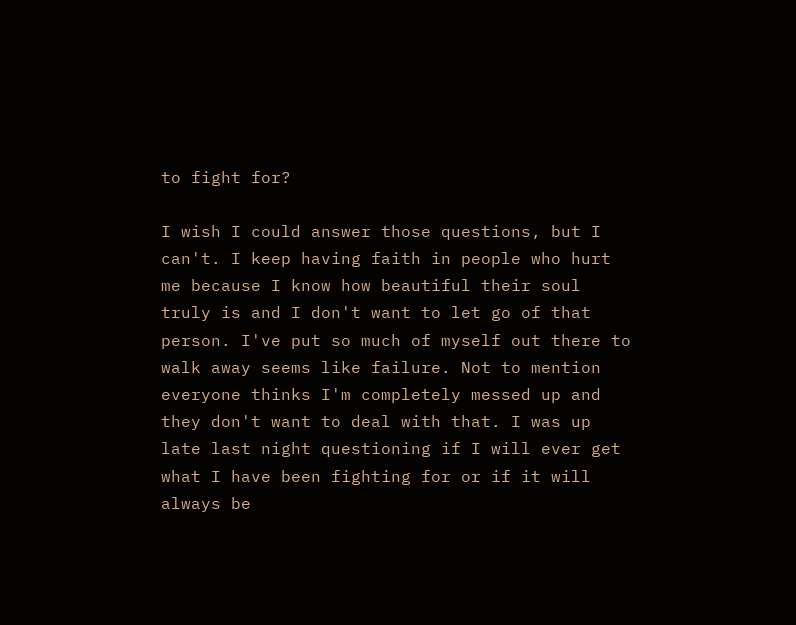to fight for?

I wish I could answer those questions, but I can't. I keep having faith in people who hurt me because I know how beautiful their soul truly is and I don't want to let go of that person. I've put so much of myself out there to walk away seems like failure. Not to mention everyone thinks I'm completely messed up and they don't want to deal with that. I was up late last night questioning if I will ever get what I have been fighting for or if it will always be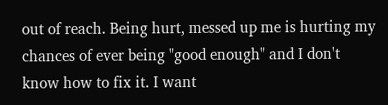out of reach. Being hurt, messed up me is hurting my chances of ever being "good enough" and I don't know how to fix it. I want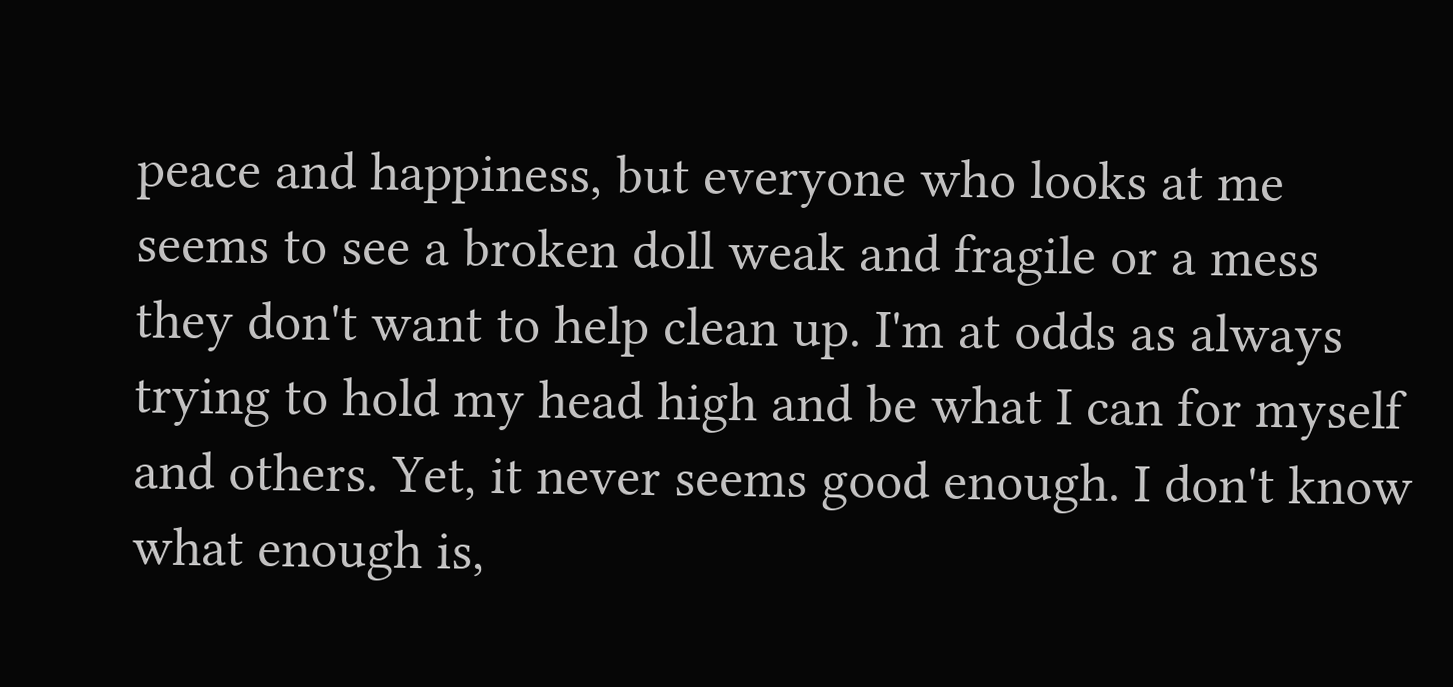peace and happiness, but everyone who looks at me seems to see a broken doll weak and fragile or a mess they don't want to help clean up. I'm at odds as always trying to hold my head high and be what I can for myself and others. Yet, it never seems good enough. I don't know what enough is,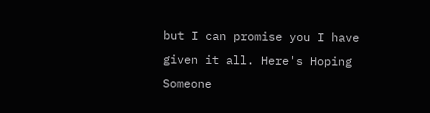but I can promise you I have given it all. Here's Hoping Someone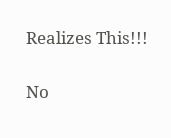Realizes This!!!

No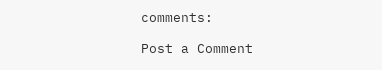comments:

Post a Comment